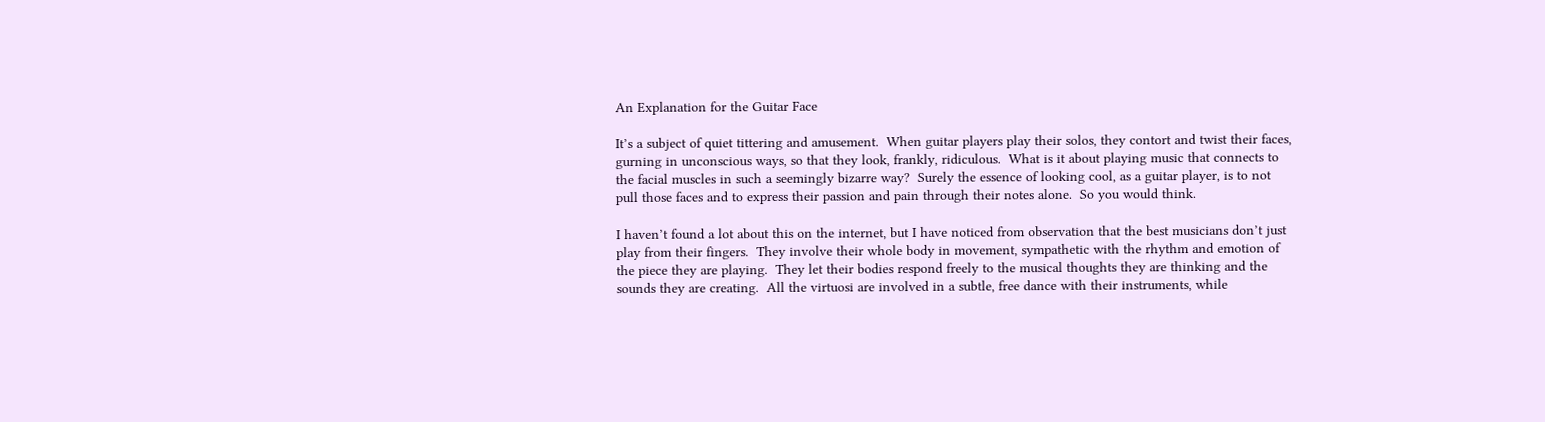An Explanation for the Guitar Face

It’s a subject of quiet tittering and amusement.  When guitar players play their solos, they contort and twist their faces, gurning in unconscious ways, so that they look, frankly, ridiculous.  What is it about playing music that connects to the facial muscles in such a seemingly bizarre way?  Surely the essence of looking cool, as a guitar player, is to not pull those faces and to express their passion and pain through their notes alone.  So you would think.

I haven’t found a lot about this on the internet, but I have noticed from observation that the best musicians don’t just play from their fingers.  They involve their whole body in movement, sympathetic with the rhythm and emotion of the piece they are playing.  They let their bodies respond freely to the musical thoughts they are thinking and the sounds they are creating.  All the virtuosi are involved in a subtle, free dance with their instruments, while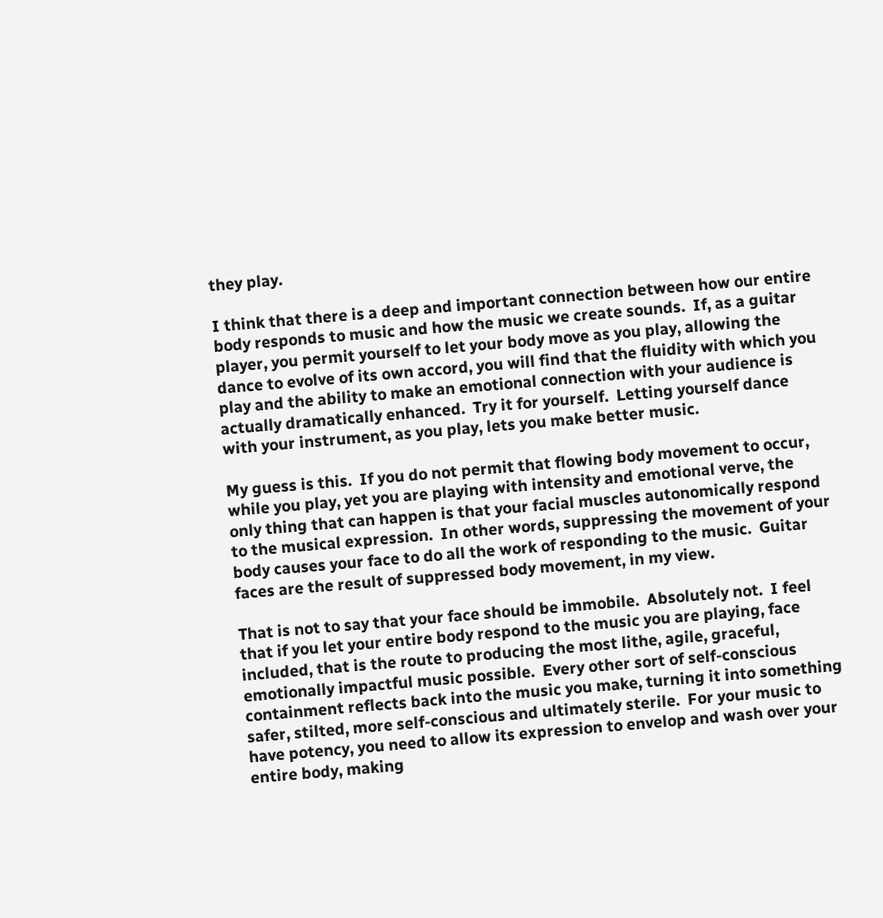they play.

I think that there is a deep and important connection between how our entire body responds to music and how the music we create sounds.  If, as a guitar player, you permit yourself to let your body move as you play, allowing the dance to evolve of its own accord, you will find that the fluidity with which you play and the ability to make an emotional connection with your audience is actually dramatically enhanced.  Try it for yourself.  Letting yourself dance with your instrument, as you play, lets you make better music.

My guess is this.  If you do not permit that flowing body movement to occur, while you play, yet you are playing with intensity and emotional verve, the only thing that can happen is that your facial muscles autonomically respond to the musical expression.  In other words, suppressing the movement of your body causes your face to do all the work of responding to the music.  Guitar faces are the result of suppressed body movement, in my view.

That is not to say that your face should be immobile.  Absolutely not.  I feel that if you let your entire body respond to the music you are playing, face included, that is the route to producing the most lithe, agile, graceful, emotionally impactful music possible.  Every other sort of self-conscious containment reflects back into the music you make, turning it into something safer, stilted, more self-conscious and ultimately sterile.  For your music to have potency, you need to allow its expression to envelop and wash over your entire body, making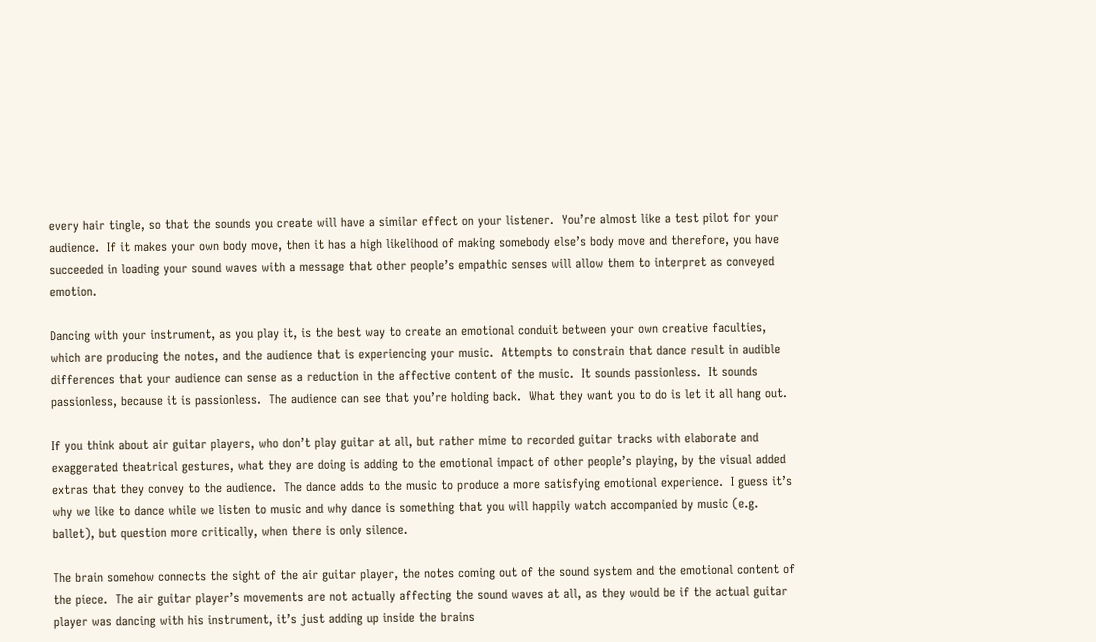every hair tingle, so that the sounds you create will have a similar effect on your listener.  You’re almost like a test pilot for your audience.  If it makes your own body move, then it has a high likelihood of making somebody else’s body move and therefore, you have succeeded in loading your sound waves with a message that other people’s empathic senses will allow them to interpret as conveyed emotion.

Dancing with your instrument, as you play it, is the best way to create an emotional conduit between your own creative faculties, which are producing the notes, and the audience that is experiencing your music.  Attempts to constrain that dance result in audible differences that your audience can sense as a reduction in the affective content of the music.  It sounds passionless.  It sounds passionless, because it is passionless.  The audience can see that you’re holding back.  What they want you to do is let it all hang out.

If you think about air guitar players, who don’t play guitar at all, but rather mime to recorded guitar tracks with elaborate and exaggerated theatrical gestures, what they are doing is adding to the emotional impact of other people’s playing, by the visual added extras that they convey to the audience.  The dance adds to the music to produce a more satisfying emotional experience.  I guess it’s why we like to dance while we listen to music and why dance is something that you will happily watch accompanied by music (e.g. ballet), but question more critically, when there is only silence.

The brain somehow connects the sight of the air guitar player, the notes coming out of the sound system and the emotional content of the piece.  The air guitar player’s movements are not actually affecting the sound waves at all, as they would be if the actual guitar player was dancing with his instrument, it’s just adding up inside the brains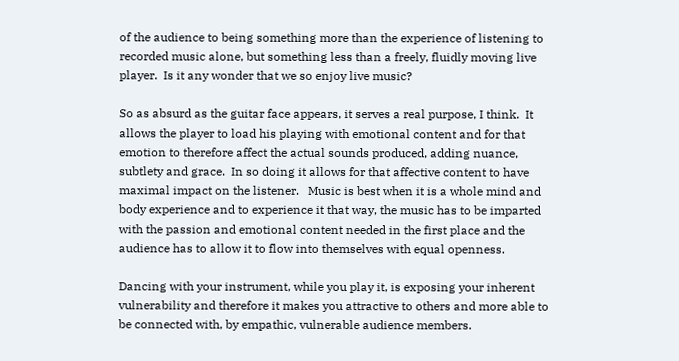of the audience to being something more than the experience of listening to recorded music alone, but something less than a freely, fluidly moving live player.  Is it any wonder that we so enjoy live music?

So as absurd as the guitar face appears, it serves a real purpose, I think.  It allows the player to load his playing with emotional content and for that emotion to therefore affect the actual sounds produced, adding nuance, subtlety and grace.  In so doing it allows for that affective content to have maximal impact on the listener.   Music is best when it is a whole mind and body experience and to experience it that way, the music has to be imparted with the passion and emotional content needed in the first place and the audience has to allow it to flow into themselves with equal openness.

Dancing with your instrument, while you play it, is exposing your inherent vulnerability and therefore it makes you attractive to others and more able to be connected with, by empathic, vulnerable audience members.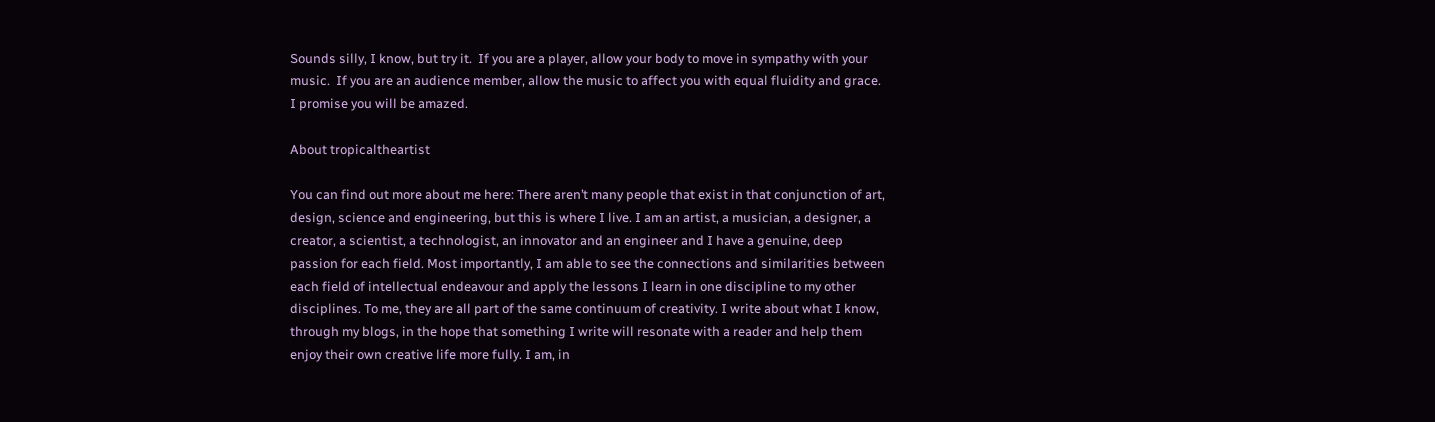Sounds silly, I know, but try it.  If you are a player, allow your body to move in sympathy with your music.  If you are an audience member, allow the music to affect you with equal fluidity and grace.  I promise you will be amazed.

About tropicaltheartist

You can find out more about me here: There aren’t many people that exist in that conjunction of art, design, science and engineering, but this is where I live. I am an artist, a musician, a designer, a creator, a scientist, a technologist, an innovator and an engineer and I have a genuine, deep passion for each field. Most importantly, I am able to see the connections and similarities between each field of intellectual endeavour and apply the lessons I learn in one discipline to my other disciplines. To me, they are all part of the same continuum of creativity. I write about what I know, through my blogs, in the hope that something I write will resonate with a reader and help them enjoy their own creative life more fully. I am, in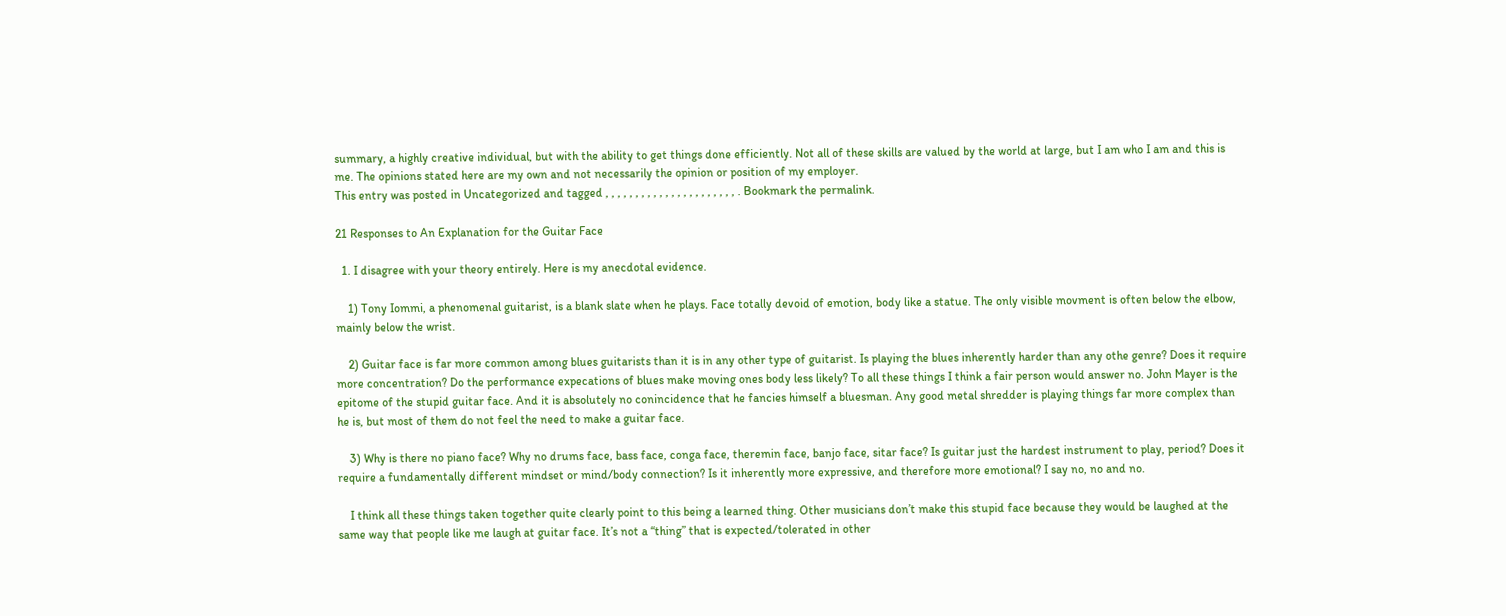summary, a highly creative individual, but with the ability to get things done efficiently. Not all of these skills are valued by the world at large, but I am who I am and this is me. The opinions stated here are my own and not necessarily the opinion or position of my employer.
This entry was posted in Uncategorized and tagged , , , , , , , , , , , , , , , , , , , , , , . Bookmark the permalink.

21 Responses to An Explanation for the Guitar Face

  1. I disagree with your theory entirely. Here is my anecdotal evidence.

    1) Tony Iommi, a phenomenal guitarist, is a blank slate when he plays. Face totally devoid of emotion, body like a statue. The only visible movment is often below the elbow, mainly below the wrist.

    2) Guitar face is far more common among blues guitarists than it is in any other type of guitarist. Is playing the blues inherently harder than any othe genre? Does it require more concentration? Do the performance expecations of blues make moving ones body less likely? To all these things I think a fair person would answer no. John Mayer is the epitome of the stupid guitar face. And it is absolutely no conincidence that he fancies himself a bluesman. Any good metal shredder is playing things far more complex than he is, but most of them do not feel the need to make a guitar face.

    3) Why is there no piano face? Why no drums face, bass face, conga face, theremin face, banjo face, sitar face? Is guitar just the hardest instrument to play, period? Does it require a fundamentally different mindset or mind/body connection? Is it inherently more expressive, and therefore more emotional? I say no, no and no.

    I think all these things taken together quite clearly point to this being a learned thing. Other musicians don’t make this stupid face because they would be laughed at the same way that people like me laugh at guitar face. It’s not a “thing” that is expected/tolerated in other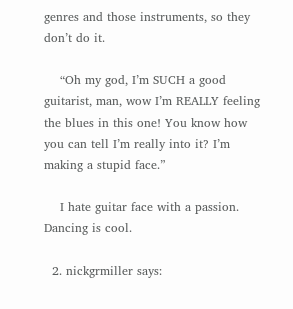genres and those instruments, so they don’t do it.

    “Oh my god, I’m SUCH a good guitarist, man, wow I’m REALLY feeling the blues in this one! You know how you can tell I’m really into it? I’m making a stupid face.”

    I hate guitar face with a passion. Dancing is cool.

  2. nickgrmiller says: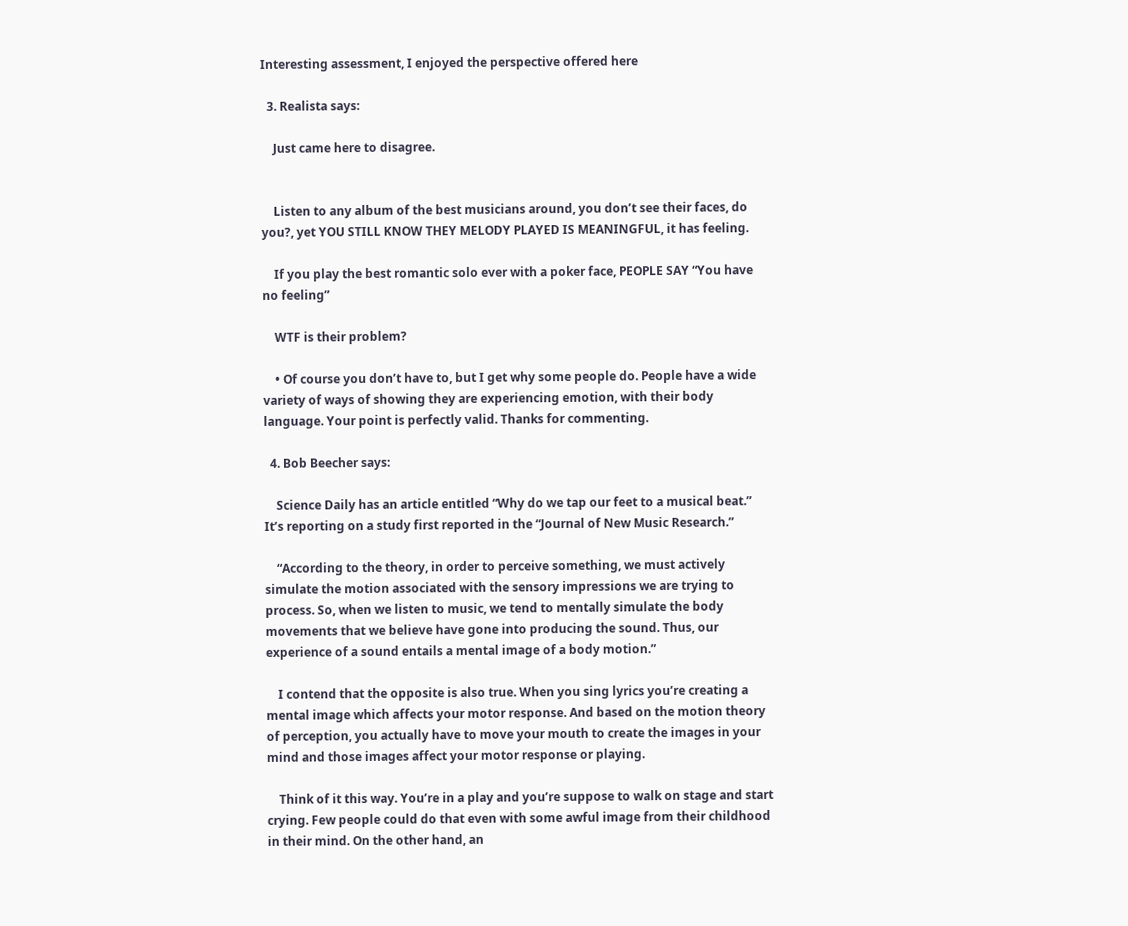Interesting assessment, I enjoyed the perspective offered here

  3. Realista says:

    Just came here to disagree.


    Listen to any album of the best musicians around, you don’t see their faces, do you?, yet YOU STILL KNOW THEY MELODY PLAYED IS MEANINGFUL, it has feeling.

    If you play the best romantic solo ever with a poker face, PEOPLE SAY “You have no feeling”

    WTF is their problem?

    • Of course you don’t have to, but I get why some people do. People have a wide variety of ways of showing they are experiencing emotion, with their body language. Your point is perfectly valid. Thanks for commenting.

  4. Bob Beecher says:

    Science Daily has an article entitled “Why do we tap our feet to a musical beat.” It’s reporting on a study first reported in the “Journal of New Music Research.”

    “According to the theory, in order to perceive something, we must actively simulate the motion associated with the sensory impressions we are trying to process. So, when we listen to music, we tend to mentally simulate the body movements that we believe have gone into producing the sound. Thus, our experience of a sound entails a mental image of a body motion.”

    I contend that the opposite is also true. When you sing lyrics you’re creating a mental image which affects your motor response. And based on the motion theory of perception, you actually have to move your mouth to create the images in your mind and those images affect your motor response or playing.

    Think of it this way. You’re in a play and you’re suppose to walk on stage and start crying. Few people could do that even with some awful image from their childhood in their mind. On the other hand, an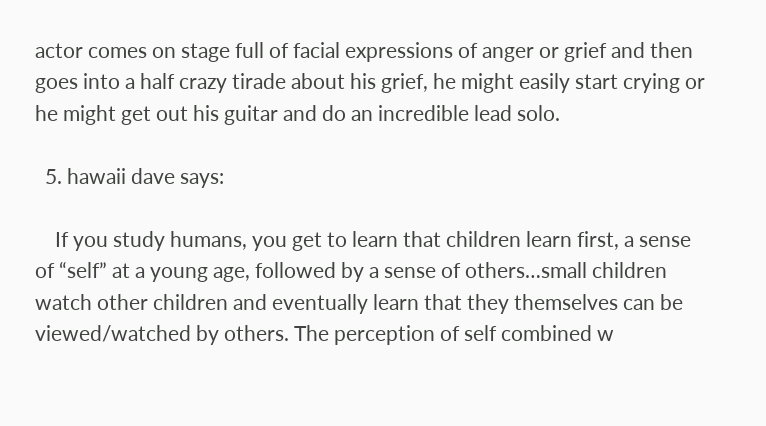actor comes on stage full of facial expressions of anger or grief and then goes into a half crazy tirade about his grief, he might easily start crying or he might get out his guitar and do an incredible lead solo.

  5. hawaii dave says:

    If you study humans, you get to learn that children learn first, a sense of “self” at a young age, followed by a sense of others…small children watch other children and eventually learn that they themselves can be viewed/watched by others. The perception of self combined w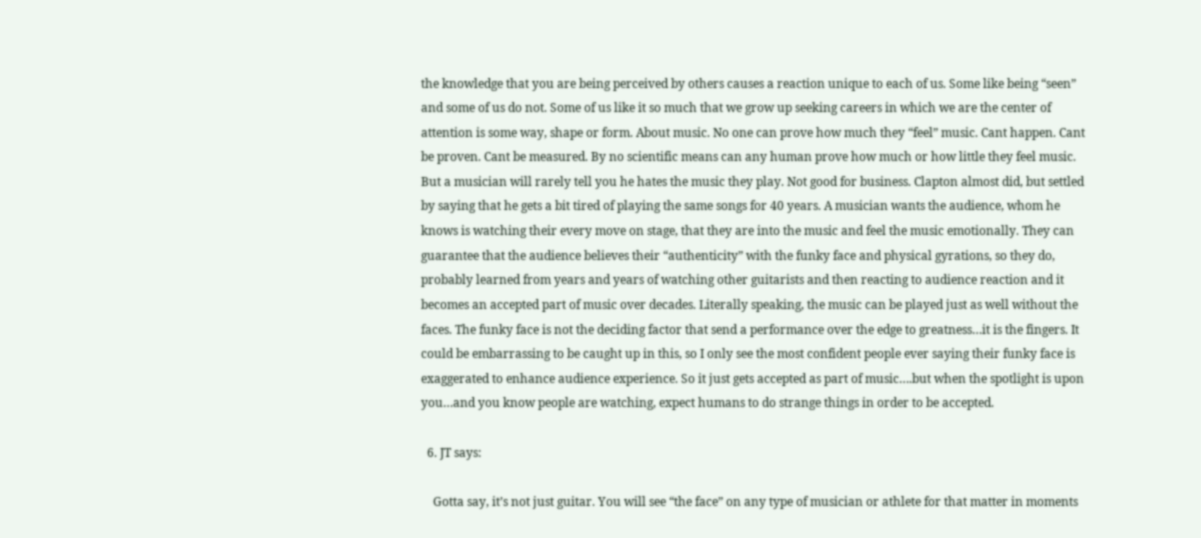the knowledge that you are being perceived by others causes a reaction unique to each of us. Some like being “seen” and some of us do not. Some of us like it so much that we grow up seeking careers in which we are the center of attention is some way, shape or form. About music. No one can prove how much they “feel” music. Cant happen. Cant be proven. Cant be measured. By no scientific means can any human prove how much or how little they feel music. But a musician will rarely tell you he hates the music they play. Not good for business. Clapton almost did, but settled by saying that he gets a bit tired of playing the same songs for 40 years. A musician wants the audience, whom he knows is watching their every move on stage, that they are into the music and feel the music emotionally. They can guarantee that the audience believes their “authenticity” with the funky face and physical gyrations, so they do, probably learned from years and years of watching other guitarists and then reacting to audience reaction and it becomes an accepted part of music over decades. Literally speaking, the music can be played just as well without the faces. The funky face is not the deciding factor that send a performance over the edge to greatness…it is the fingers. It could be embarrassing to be caught up in this, so I only see the most confident people ever saying their funky face is exaggerated to enhance audience experience. So it just gets accepted as part of music….but when the spotlight is upon you…and you know people are watching, expect humans to do strange things in order to be accepted.

  6. JT says:

    Gotta say, it’s not just guitar. You will see “the face” on any type of musician or athlete for that matter in moments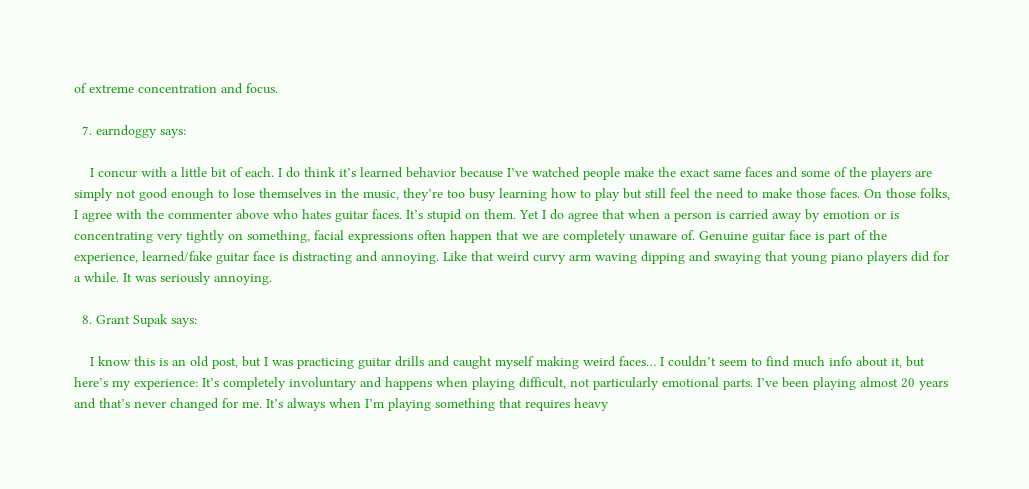of extreme concentration and focus.

  7. earndoggy says:

    I concur with a little bit of each. I do think it’s learned behavior because I’ve watched people make the exact same faces and some of the players are simply not good enough to lose themselves in the music, they’re too busy learning how to play but still feel the need to make those faces. On those folks, I agree with the commenter above who hates guitar faces. It’s stupid on them. Yet I do agree that when a person is carried away by emotion or is concentrating very tightly on something, facial expressions often happen that we are completely unaware of. Genuine guitar face is part of the experience, learned/fake guitar face is distracting and annoying. Like that weird curvy arm waving dipping and swaying that young piano players did for a while. It was seriously annoying.

  8. Grant Supak says:

    I know this is an old post, but I was practicing guitar drills and caught myself making weird faces… I couldn’t seem to find much info about it, but here’s my experience: It’s completely involuntary and happens when playing difficult, not particularly emotional parts. I’ve been playing almost 20 years and that’s never changed for me. It’s always when I’m playing something that requires heavy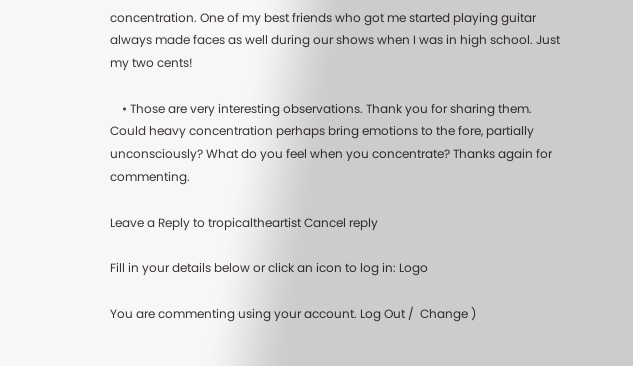concentration. One of my best friends who got me started playing guitar always made faces as well during our shows when I was in high school. Just my two cents!

    • Those are very interesting observations. Thank you for sharing them. Could heavy concentration perhaps bring emotions to the fore, partially unconsciously? What do you feel when you concentrate? Thanks again for commenting.

Leave a Reply to tropicaltheartist Cancel reply

Fill in your details below or click an icon to log in: Logo

You are commenting using your account. Log Out /  Change )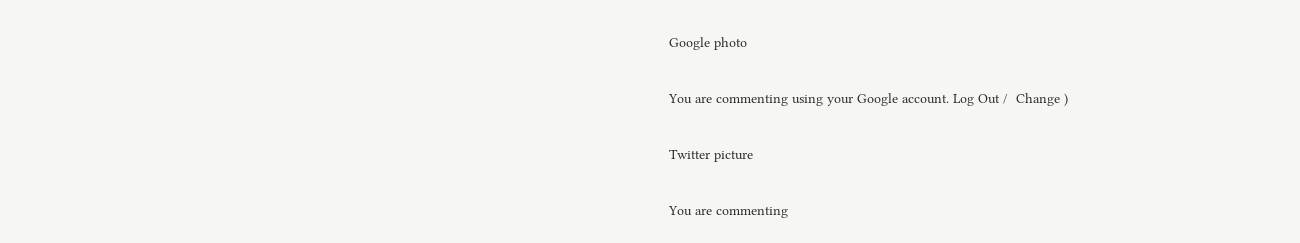Google photo

You are commenting using your Google account. Log Out /  Change )

Twitter picture

You are commenting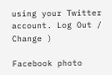using your Twitter account. Log Out /  Change )

Facebook photo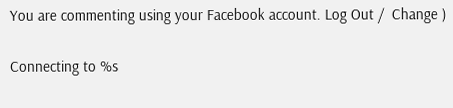You are commenting using your Facebook account. Log Out /  Change )

Connecting to %s